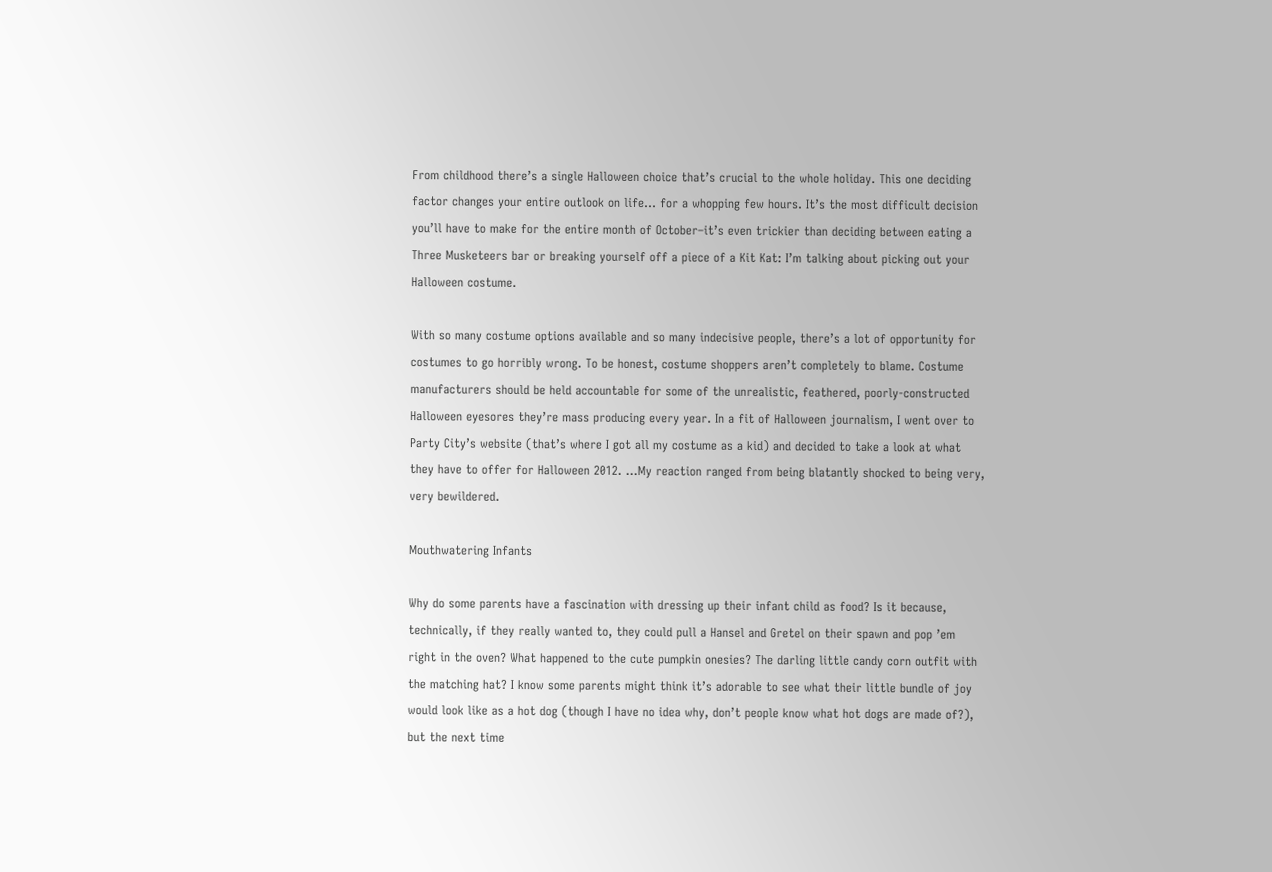From childhood there’s a single Halloween choice that’s crucial to the whole holiday. This one deciding factor changes your entire outlook on life… for a whopping few hours. It’s the most difficult decision you’ll have to make for the entire month of October–it’s even trickier than deciding between eating a Three Musketeers bar or breaking yourself off a piece of a Kit Kat: I’m talking about picking out your Halloween costume.

With so many costume options available and so many indecisive people, there’s a lot of opportunity for costumes to go horribly wrong. To be honest, costume shoppers aren’t completely to blame. Costume manufacturers should be held accountable for some of the unrealistic, feathered, poorly-constructed Halloween eyesores they’re mass producing every year. In a fit of Halloween journalism, I went over to Party City’s website (that’s where I got all my costume as a kid) and decided to take a look at what they have to offer for Halloween 2012. …My reaction ranged from being blatantly shocked to being very, very bewildered.

Mouthwatering Infants

Why do some parents have a fascination with dressing up their infant child as food? Is it because, technically, if they really wanted to, they could pull a Hansel and Gretel on their spawn and pop ’em right in the oven? What happened to the cute pumpkin onesies? The darling little candy corn outfit with the matching hat? I know some parents might think it’s adorable to see what their little bundle of joy would look like as a hot dog (though I have no idea why, don’t people know what hot dogs are made of?), but the next time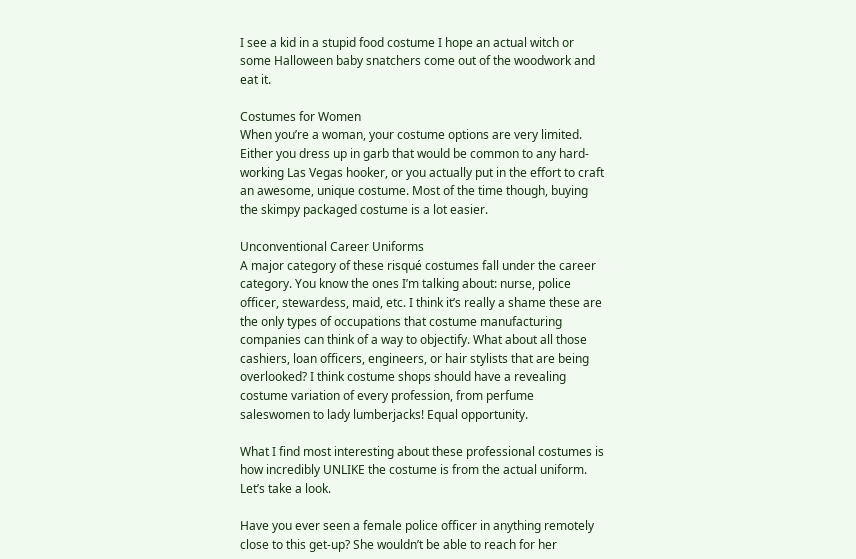I see a kid in a stupid food costume I hope an actual witch or some Halloween baby snatchers come out of the woodwork and eat it.

Costumes for Women
When you’re a woman, your costume options are very limited. Either you dress up in garb that would be common to any hard-working Las Vegas hooker, or you actually put in the effort to craft an awesome, unique costume. Most of the time though, buying the skimpy packaged costume is a lot easier.

Unconventional Career Uniforms
A major category of these risqué costumes fall under the career category. You know the ones I’m talking about: nurse, police officer, stewardess, maid, etc. I think it’s really a shame these are the only types of occupations that costume manufacturing companies can think of a way to objectify. What about all those cashiers, loan officers, engineers, or hair stylists that are being overlooked? I think costume shops should have a revealing costume variation of every profession, from perfume saleswomen to lady lumberjacks! Equal opportunity.

What I find most interesting about these professional costumes is how incredibly UNLIKE the costume is from the actual uniform. Let’s take a look.

Have you ever seen a female police officer in anything remotely close to this get-up? She wouldn’t be able to reach for her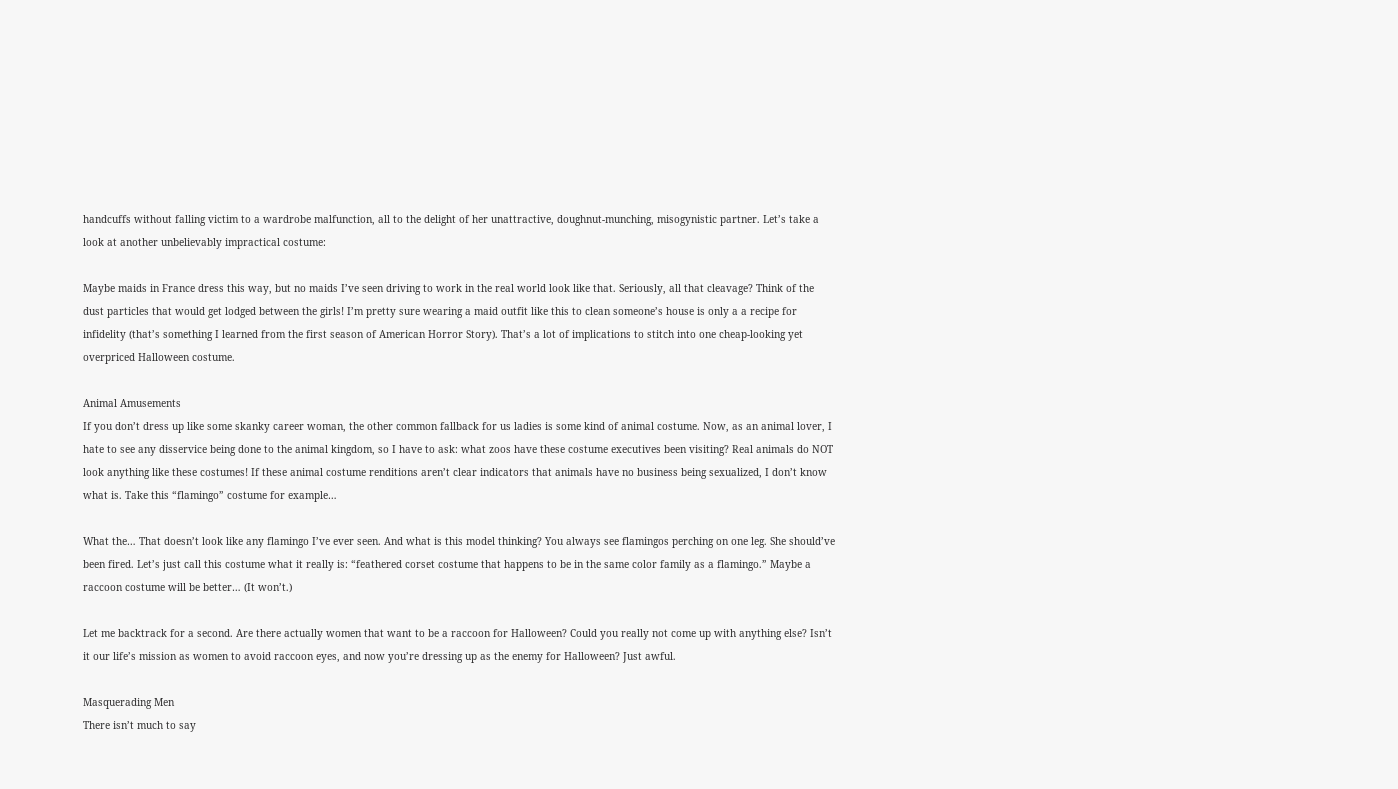handcuffs without falling victim to a wardrobe malfunction, all to the delight of her unattractive, doughnut-munching, misogynistic partner. Let’s take a look at another unbelievably impractical costume:

Maybe maids in France dress this way, but no maids I’ve seen driving to work in the real world look like that. Seriously, all that cleavage? Think of the dust particles that would get lodged between the girls! I’m pretty sure wearing a maid outfit like this to clean someone’s house is only a a recipe for infidelity (that’s something I learned from the first season of American Horror Story). That’s a lot of implications to stitch into one cheap-looking yet overpriced Halloween costume.

Animal Amusements
If you don’t dress up like some skanky career woman, the other common fallback for us ladies is some kind of animal costume. Now, as an animal lover, I hate to see any disservice being done to the animal kingdom, so I have to ask: what zoos have these costume executives been visiting? Real animals do NOT look anything like these costumes! If these animal costume renditions aren’t clear indicators that animals have no business being sexualized, I don’t know what is. Take this “flamingo” costume for example…

What the… That doesn’t look like any flamingo I’ve ever seen. And what is this model thinking? You always see flamingos perching on one leg. She should’ve been fired. Let’s just call this costume what it really is: “feathered corset costume that happens to be in the same color family as a flamingo.” Maybe a raccoon costume will be better… (It won’t.)

Let me backtrack for a second. Are there actually women that want to be a raccoon for Halloween? Could you really not come up with anything else? Isn’t it our life’s mission as women to avoid raccoon eyes, and now you’re dressing up as the enemy for Halloween? Just awful.

Masquerading Men
There isn’t much to say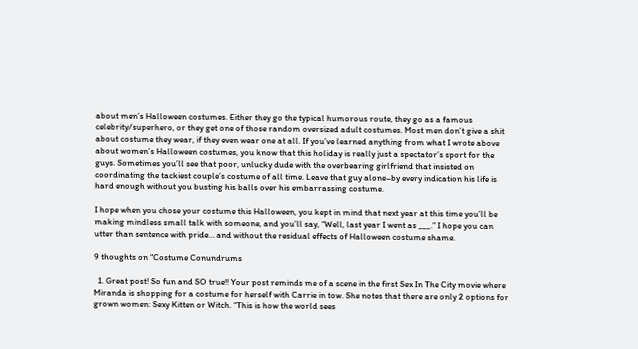about men’s Halloween costumes. Either they go the typical humorous route, they go as a famous celebrity/superhero, or they get one of those random oversized adult costumes. Most men don’t give a shit about costume they wear, if they even wear one at all. If you’ve learned anything from what I wrote above about women’s Halloween costumes, you know that this holiday is really just a spectator’s sport for the guys. Sometimes you’ll see that poor, unlucky dude with the overbearing girlfriend that insisted on coordinating the tackiest couple’s costume of all time. Leave that guy alone–by every indication his life is hard enough without you busting his balls over his embarrassing costume.

I hope when you chose your costume this Halloween, you kept in mind that next year at this time you’ll be making mindless small talk with someone, and you’ll say, “Well, last year I went as ___.” I hope you can utter than sentence with pride… and without the residual effects of Halloween costume shame.

9 thoughts on “Costume Conundrums

  1. Great post! So fun and SO true!! Your post reminds me of a scene in the first Sex In The City movie where Miranda is shopping for a costume for herself with Carrie in tow. She notes that there are only 2 options for grown women: Sexy Kitten or Witch. “This is how the world sees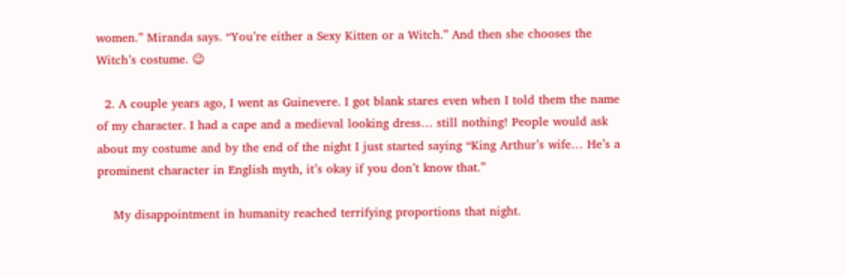women.” Miranda says. “You’re either a Sexy Kitten or a Witch.” And then she chooses the Witch’s costume. 😉

  2. A couple years ago, I went as Guinevere. I got blank stares even when I told them the name of my character. I had a cape and a medieval looking dress… still nothing! People would ask about my costume and by the end of the night I just started saying “King Arthur’s wife… He’s a prominent character in English myth, it’s okay if you don’t know that.”

    My disappointment in humanity reached terrifying proportions that night.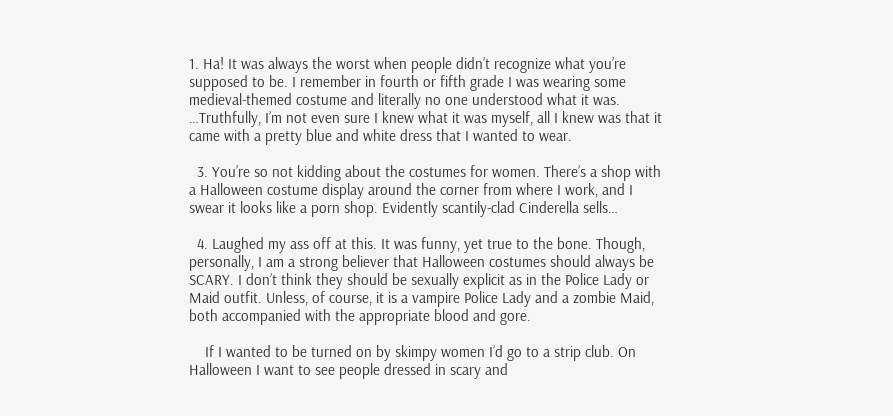1. Ha! It was always the worst when people didn’t recognize what you’re supposed to be. I remember in fourth or fifth grade I was wearing some medieval-themed costume and literally no one understood what it was. …Truthfully, I’m not even sure I knew what it was myself, all I knew was that it came with a pretty blue and white dress that I wanted to wear.

  3. You’re so not kidding about the costumes for women. There’s a shop with a Halloween costume display around the corner from where I work, and I swear it looks like a porn shop. Evidently scantily-clad Cinderella sells…

  4. Laughed my ass off at this. It was funny, yet true to the bone. Though, personally, I am a strong believer that Halloween costumes should always be SCARY. I don’t think they should be sexually explicit as in the Police Lady or Maid outfit. Unless, of course, it is a vampire Police Lady and a zombie Maid, both accompanied with the appropriate blood and gore.

    If I wanted to be turned on by skimpy women I’d go to a strip club. On Halloween I want to see people dressed in scary and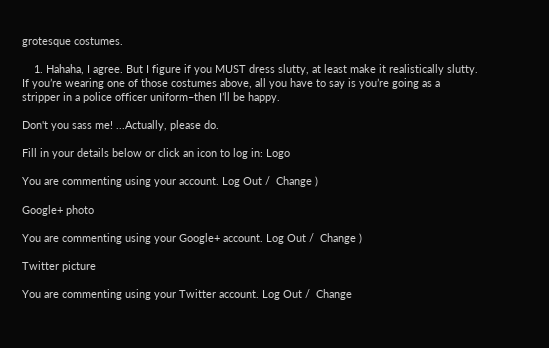grotesque costumes.

    1. Hahaha, I agree. But I figure if you MUST dress slutty, at least make it realistically slutty. If you’re wearing one of those costumes above, all you have to say is you’re going as a stripper in a police officer uniform–then I’ll be happy.

Don't you sass me! ...Actually, please do.

Fill in your details below or click an icon to log in: Logo

You are commenting using your account. Log Out /  Change )

Google+ photo

You are commenting using your Google+ account. Log Out /  Change )

Twitter picture

You are commenting using your Twitter account. Log Out /  Change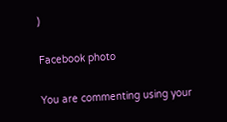)

Facebook photo

You are commenting using your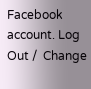Facebook account. Log Out /  Change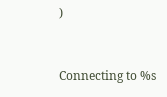)


Connecting to %s